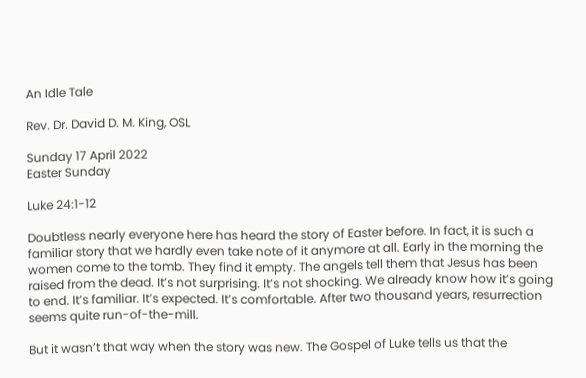An Idle Tale

Rev. Dr. David D. M. King, OSL

Sunday 17 April 2022
Easter Sunday

Luke 24:1-12

Doubtless nearly everyone here has heard the story of Easter before. In fact, it is such a familiar story that we hardly even take note of it anymore at all. Early in the morning the women come to the tomb. They find it empty. The angels tell them that Jesus has been raised from the dead. It’s not surprising. It’s not shocking. We already know how it’s going to end. It’s familiar. It’s expected. It’s comfortable. After two thousand years, resurrection seems quite run-of-the-mill.

But it wasn’t that way when the story was new. The Gospel of Luke tells us that the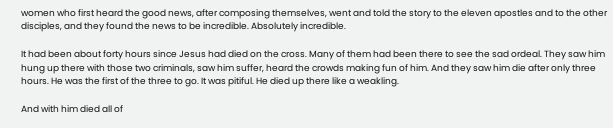women who first heard the good news, after composing themselves, went and told the story to the eleven apostles and to the other disciples, and they found the news to be incredible. Absolutely incredible.

It had been about forty hours since Jesus had died on the cross. Many of them had been there to see the sad ordeal. They saw him hung up there with those two criminals, saw him suffer, heard the crowds making fun of him. And they saw him die after only three hours. He was the first of the three to go. It was pitiful. He died up there like a weakling.

And with him died all of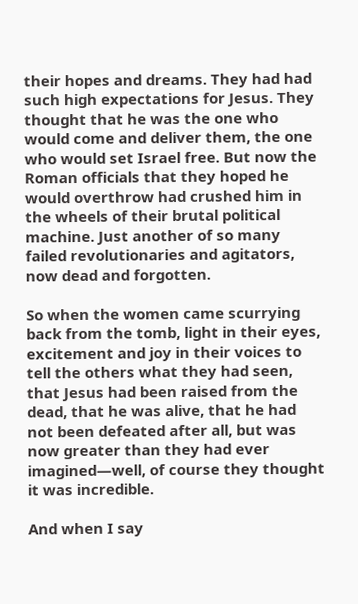their hopes and dreams. They had had such high expectations for Jesus. They thought that he was the one who would come and deliver them, the one who would set Israel free. But now the Roman officials that they hoped he would overthrow had crushed him in the wheels of their brutal political machine. Just another of so many failed revolutionaries and agitators, now dead and forgotten.

So when the women came scurrying back from the tomb, light in their eyes, excitement and joy in their voices to tell the others what they had seen, that Jesus had been raised from the dead, that he was alive, that he had not been defeated after all, but was now greater than they had ever imagined—well, of course they thought it was incredible.

And when I say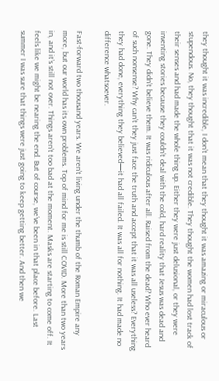they thought it was incredible, I don’t mean that they thought it was amazing or miraculous or stupendous. No, they thought that it was not credible. They thought the women had lost track of their senses and had made the whole thing up. Either they were just delusional, or they were inventing stories because they couldn’t deal with the cold, hard reality that Jesus was dead and gone. They didn’t believe them. It was ridiculous after all. Raised from the dead? Who ever heard of such nonsense? Why can’t they just face the truth and accept that it was all useless? Everything they had done, everything they believed—it had all failed. It was all for nothing. It had made no difference whatsoever.

Fast-forward two thousand years. We aren’t living under the thumb of the Roman Empire any more, but our world has its own problems. Top of mind for me is still COVID. More than two years in, and it’s still not over. Things aren’t too bad at the moment. Masks are starting to come off. It feels like we might be nearing the end. But of course, we’ve been in that place before. Last summer I was sure that things were just going to keep getting better. And then we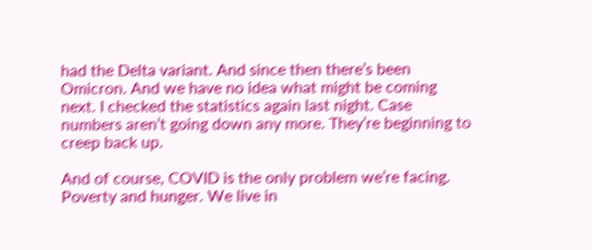had the Delta variant. And since then there’s been Omicron. And we have no idea what might be coming next. I checked the statistics again last night. Case numbers aren’t going down any more. They’re beginning to creep back up.

And of course, COVID is the only problem we’re facing. Poverty and hunger. We live in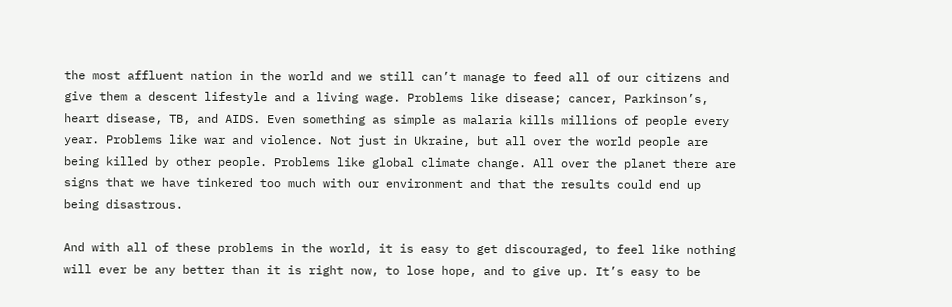the most affluent nation in the world and we still can’t manage to feed all of our citizens and give them a descent lifestyle and a living wage. Problems like disease; cancer, Parkinson’s, heart disease, TB, and AIDS. Even something as simple as malaria kills millions of people every year. Problems like war and violence. Not just in Ukraine, but all over the world people are being killed by other people. Problems like global climate change. All over the planet there are signs that we have tinkered too much with our environment and that the results could end up being disastrous.

And with all of these problems in the world, it is easy to get discouraged, to feel like nothing will ever be any better than it is right now, to lose hope, and to give up. It’s easy to be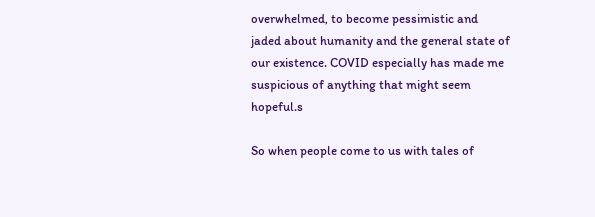overwhelmed, to become pessimistic and jaded about humanity and the general state of our existence. COVID especially has made me suspicious of anything that might seem hopeful.s

So when people come to us with tales of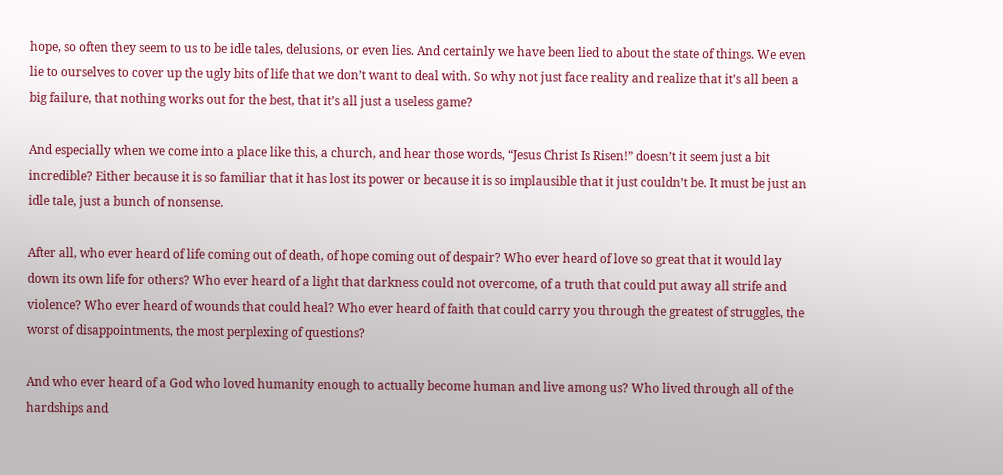hope, so often they seem to us to be idle tales, delusions, or even lies. And certainly we have been lied to about the state of things. We even lie to ourselves to cover up the ugly bits of life that we don’t want to deal with. So why not just face reality and realize that it’s all been a big failure, that nothing works out for the best, that it’s all just a useless game?

And especially when we come into a place like this, a church, and hear those words, “Jesus Christ Is Risen!” doesn’t it seem just a bit incredible? Either because it is so familiar that it has lost its power or because it is so implausible that it just couldn’t be. It must be just an idle tale, just a bunch of nonsense.

After all, who ever heard of life coming out of death, of hope coming out of despair? Who ever heard of love so great that it would lay down its own life for others? Who ever heard of a light that darkness could not overcome, of a truth that could put away all strife and violence? Who ever heard of wounds that could heal? Who ever heard of faith that could carry you through the greatest of struggles, the worst of disappointments, the most perplexing of questions?

And who ever heard of a God who loved humanity enough to actually become human and live among us? Who lived through all of the hardships and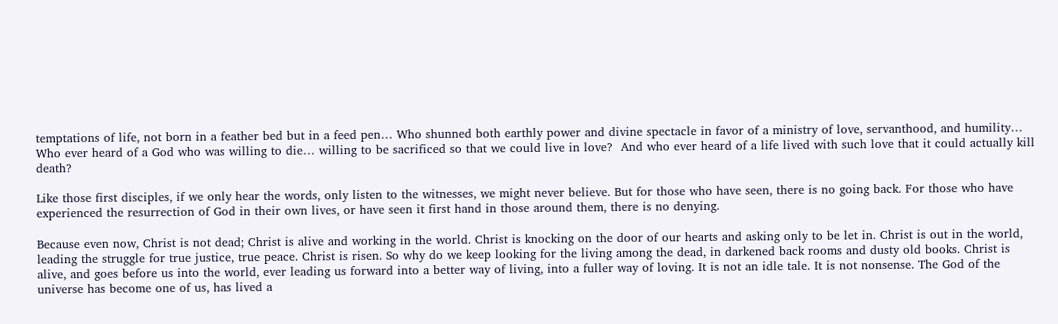temptations of life, not born in a feather bed but in a feed pen… Who shunned both earthly power and divine spectacle in favor of a ministry of love, servanthood, and humility… Who ever heard of a God who was willing to die… willing to be sacrificed so that we could live in love?  And who ever heard of a life lived with such love that it could actually kill death?

Like those first disciples, if we only hear the words, only listen to the witnesses, we might never believe. But for those who have seen, there is no going back. For those who have experienced the resurrection of God in their own lives, or have seen it first hand in those around them, there is no denying.

Because even now, Christ is not dead; Christ is alive and working in the world. Christ is knocking on the door of our hearts and asking only to be let in. Christ is out in the world, leading the struggle for true justice, true peace. Christ is risen. So why do we keep looking for the living among the dead, in darkened back rooms and dusty old books. Christ is alive, and goes before us into the world, ever leading us forward into a better way of living, into a fuller way of loving. It is not an idle tale. It is not nonsense. The God of the universe has become one of us, has lived a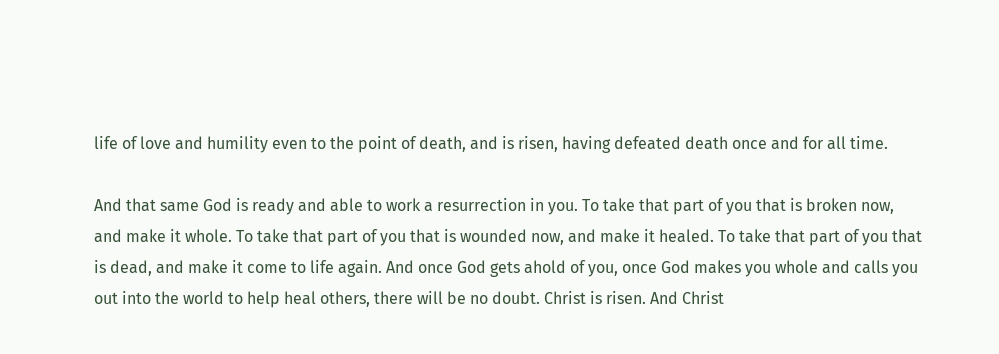life of love and humility even to the point of death, and is risen, having defeated death once and for all time.

And that same God is ready and able to work a resurrection in you. To take that part of you that is broken now, and make it whole. To take that part of you that is wounded now, and make it healed. To take that part of you that is dead, and make it come to life again. And once God gets ahold of you, once God makes you whole and calls you out into the world to help heal others, there will be no doubt. Christ is risen. And Christ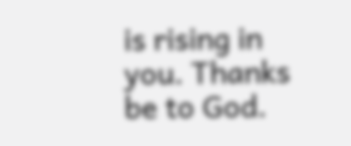is rising in you. Thanks be to God.